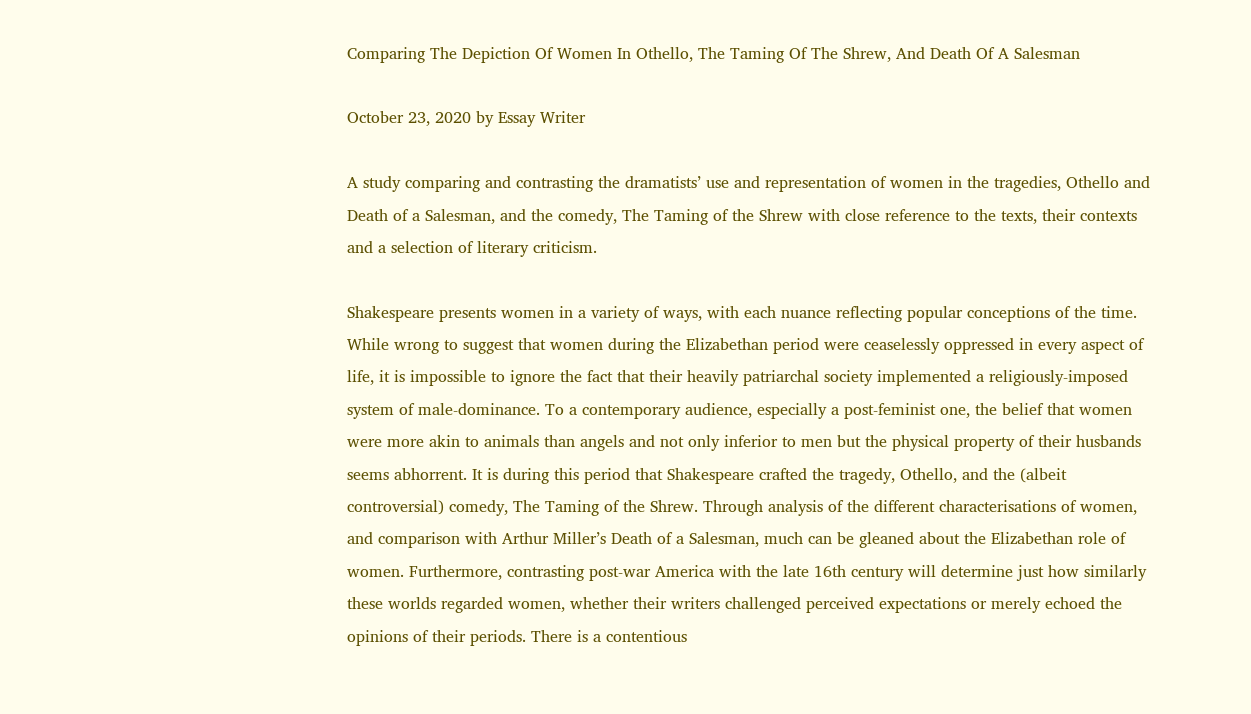Comparing The Depiction Of Women In Othello, The Taming Of The Shrew, And Death Of A Salesman

October 23, 2020 by Essay Writer

A study comparing and contrasting the dramatists’ use and representation of women in the tragedies, Othello and Death of a Salesman, and the comedy, The Taming of the Shrew with close reference to the texts, their contexts and a selection of literary criticism.

Shakespeare presents women in a variety of ways, with each nuance reflecting popular conceptions of the time. While wrong to suggest that women during the Elizabethan period were ceaselessly oppressed in every aspect of life, it is impossible to ignore the fact that their heavily patriarchal society implemented a religiously-imposed system of male-dominance. To a contemporary audience, especially a post-feminist one, the belief that women were more akin to animals than angels and not only inferior to men but the physical property of their husbands seems abhorrent. It is during this period that Shakespeare crafted the tragedy, Othello, and the (albeit controversial) comedy, The Taming of the Shrew. Through analysis of the different characterisations of women, and comparison with Arthur Miller’s Death of a Salesman, much can be gleaned about the Elizabethan role of women. Furthermore, contrasting post-war America with the late 16th century will determine just how similarly these worlds regarded women, whether their writers challenged perceived expectations or merely echoed the opinions of their periods. There is a contentious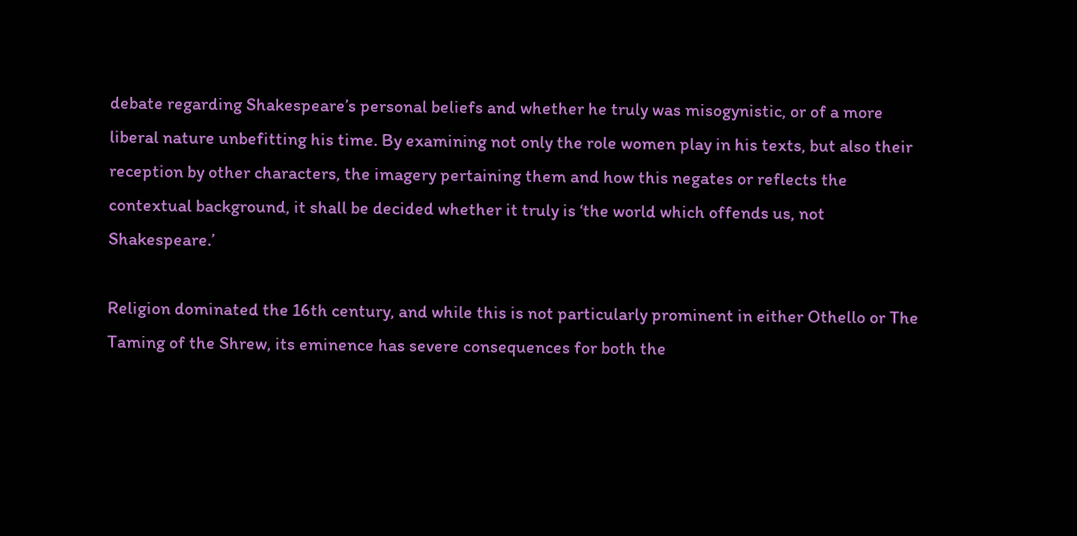debate regarding Shakespeare’s personal beliefs and whether he truly was misogynistic, or of a more liberal nature unbefitting his time. By examining not only the role women play in his texts, but also their reception by other characters, the imagery pertaining them and how this negates or reflects the contextual background, it shall be decided whether it truly is ‘the world which offends us, not Shakespeare.’

Religion dominated the 16th century, and while this is not particularly prominent in either Othello or The Taming of the Shrew, its eminence has severe consequences for both the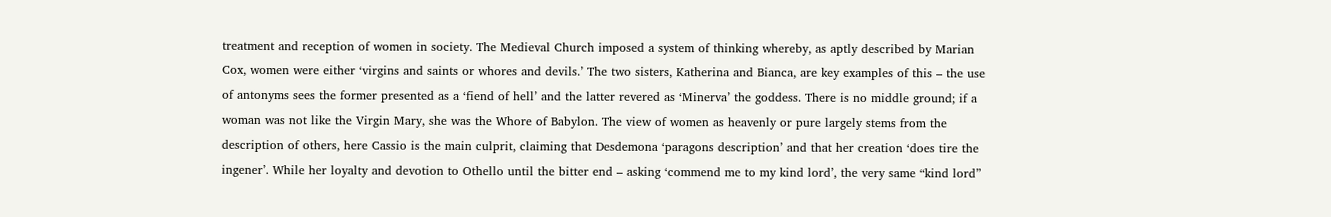treatment and reception of women in society. The Medieval Church imposed a system of thinking whereby, as aptly described by Marian Cox, women were either ‘virgins and saints or whores and devils.’ The two sisters, Katherina and Bianca, are key examples of this – the use of antonyms sees the former presented as a ‘fiend of hell’ and the latter revered as ‘Minerva’ the goddess. There is no middle ground; if a woman was not like the Virgin Mary, she was the Whore of Babylon. The view of women as heavenly or pure largely stems from the description of others, here Cassio is the main culprit, claiming that Desdemona ‘paragons description’ and that her creation ‘does tire the ingener’. While her loyalty and devotion to Othello until the bitter end – asking ‘commend me to my kind lord’, the very same “kind lord”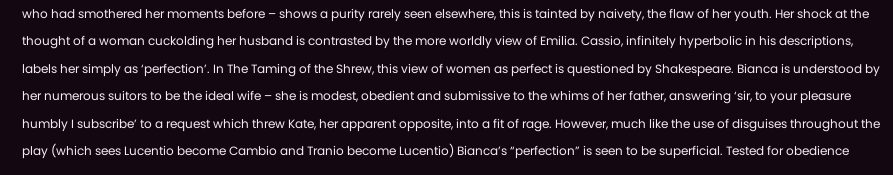who had smothered her moments before – shows a purity rarely seen elsewhere, this is tainted by naivety, the flaw of her youth. Her shock at the thought of a woman cuckolding her husband is contrasted by the more worldly view of Emilia. Cassio, infinitely hyperbolic in his descriptions, labels her simply as ‘perfection’. In The Taming of the Shrew, this view of women as perfect is questioned by Shakespeare. Bianca is understood by her numerous suitors to be the ideal wife – she is modest, obedient and submissive to the whims of her father, answering ‘sir, to your pleasure humbly I subscribe’ to a request which threw Kate, her apparent opposite, into a fit of rage. However, much like the use of disguises throughout the play (which sees Lucentio become Cambio and Tranio become Lucentio) Bianca’s “perfection” is seen to be superficial. Tested for obedience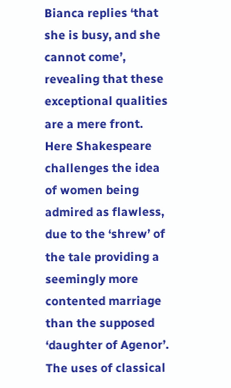Bianca replies ‘that she is busy, and she cannot come’, revealing that these exceptional qualities are a mere front. Here Shakespeare challenges the idea of women being admired as flawless, due to the ‘shrew’ of the tale providing a seemingly more contented marriage than the supposed ‘daughter of Agenor’. The uses of classical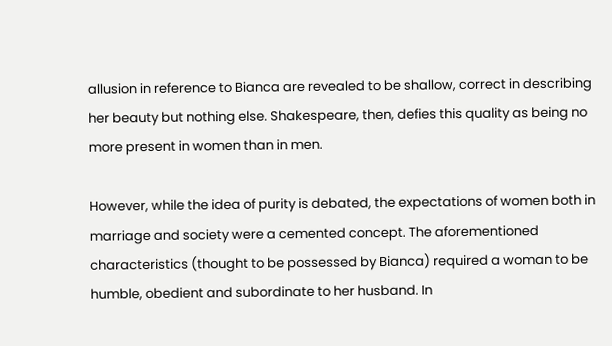allusion in reference to Bianca are revealed to be shallow, correct in describing her beauty but nothing else. Shakespeare, then, defies this quality as being no more present in women than in men.

However, while the idea of purity is debated, the expectations of women both in marriage and society were a cemented concept. The aforementioned characteristics (thought to be possessed by Bianca) required a woman to be humble, obedient and subordinate to her husband. In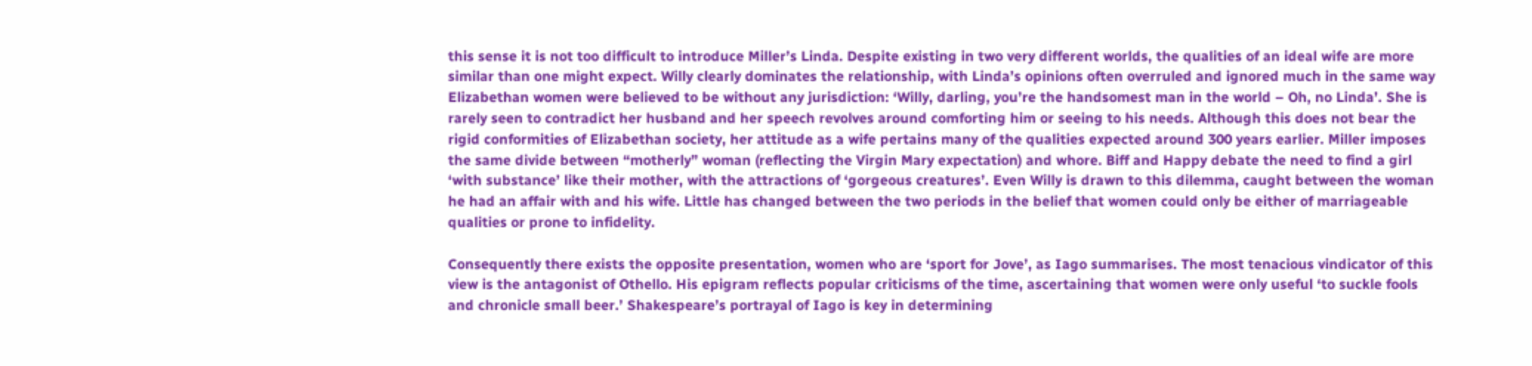this sense it is not too difficult to introduce Miller’s Linda. Despite existing in two very different worlds, the qualities of an ideal wife are more similar than one might expect. Willy clearly dominates the relationship, with Linda’s opinions often overruled and ignored much in the same way Elizabethan women were believed to be without any jurisdiction: ‘Willy, darling, you’re the handsomest man in the world – Oh, no Linda’. She is rarely seen to contradict her husband and her speech revolves around comforting him or seeing to his needs. Although this does not bear the rigid conformities of Elizabethan society, her attitude as a wife pertains many of the qualities expected around 300 years earlier. Miller imposes the same divide between “motherly” woman (reflecting the Virgin Mary expectation) and whore. Biff and Happy debate the need to find a girl ‘with substance’ like their mother, with the attractions of ‘gorgeous creatures’. Even Willy is drawn to this dilemma, caught between the woman he had an affair with and his wife. Little has changed between the two periods in the belief that women could only be either of marriageable qualities or prone to infidelity.

Consequently there exists the opposite presentation, women who are ‘sport for Jove’, as Iago summarises. The most tenacious vindicator of this view is the antagonist of Othello. His epigram reflects popular criticisms of the time, ascertaining that women were only useful ‘to suckle fools and chronicle small beer.’ Shakespeare’s portrayal of Iago is key in determining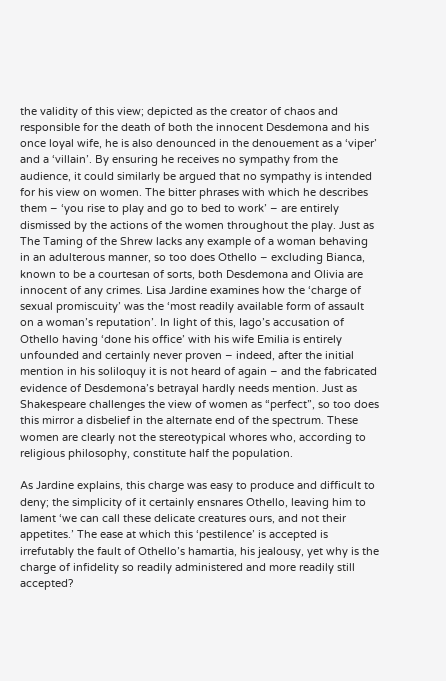the validity of this view; depicted as the creator of chaos and responsible for the death of both the innocent Desdemona and his once loyal wife, he is also denounced in the denouement as a ‘viper’ and a ‘villain’. By ensuring he receives no sympathy from the audience, it could similarly be argued that no sympathy is intended for his view on women. The bitter phrases with which he describes them – ‘you rise to play and go to bed to work’ – are entirely dismissed by the actions of the women throughout the play. Just as The Taming of the Shrew lacks any example of a woman behaving in an adulterous manner, so too does Othello – excluding Bianca, known to be a courtesan of sorts, both Desdemona and Olivia are innocent of any crimes. Lisa Jardine examines how the ‘charge of sexual promiscuity’ was the ‘most readily available form of assault on a woman’s reputation’. In light of this, Iago’s accusation of Othello having ‘done his office’ with his wife Emilia is entirely unfounded and certainly never proven – indeed, after the initial mention in his soliloquy it is not heard of again – and the fabricated evidence of Desdemona’s betrayal hardly needs mention. Just as Shakespeare challenges the view of women as “perfect”, so too does this mirror a disbelief in the alternate end of the spectrum. These women are clearly not the stereotypical whores who, according to religious philosophy, constitute half the population.

As Jardine explains, this charge was easy to produce and difficult to deny; the simplicity of it certainly ensnares Othello, leaving him to lament ‘we can call these delicate creatures ours, and not their appetites.’ The ease at which this ‘pestilence’ is accepted is irrefutably the fault of Othello’s hamartia, his jealousy, yet why is the charge of infidelity so readily administered and more readily still accepted?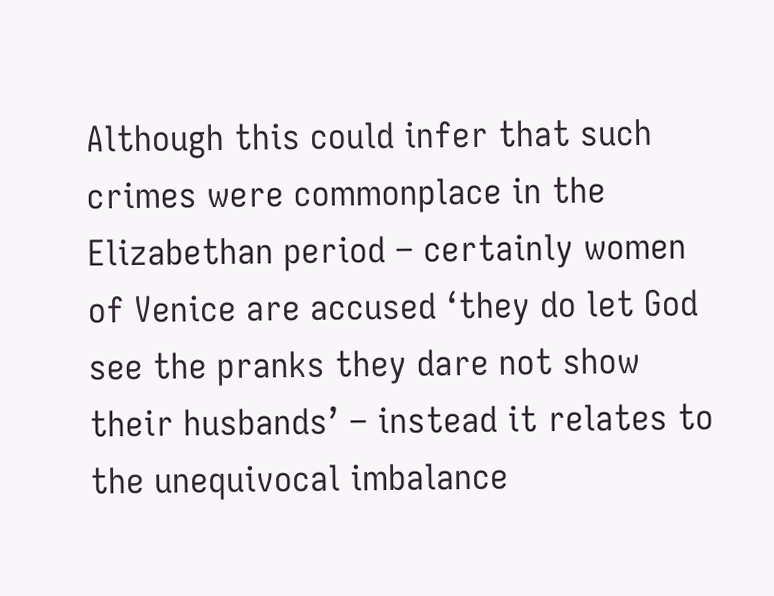Although this could infer that such crimes were commonplace in the Elizabethan period – certainly women of Venice are accused ‘they do let God see the pranks they dare not show their husbands’ – instead it relates to the unequivocal imbalance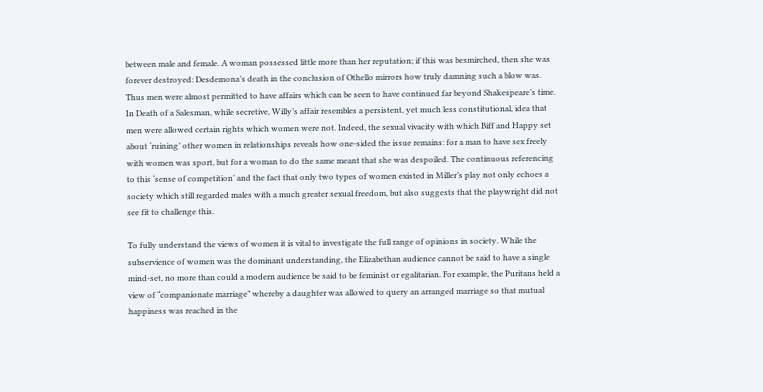between male and female. A woman possessed little more than her reputation; if this was besmirched, then she was forever destroyed: Desdemona’s death in the conclusion of Othello mirrors how truly damning such a blow was. Thus men were almost permitted to have affairs which can be seen to have continued far beyond Shakespeare’s time. In Death of a Salesman, while secretive, Willy’s affair resembles a persistent, yet much less constitutional, idea that men were allowed certain rights which women were not. Indeed, the sexual vivacity with which Biff and Happy set about ‘ruining’ other women in relationships reveals how one-sided the issue remains: for a man to have sex freely with women was sport, but for a woman to do the same meant that she was despoiled. The continuous referencing to this ‘sense of competition’ and the fact that only two types of women existed in Miller’s play not only echoes a society which still regarded males with a much greater sexual freedom, but also suggests that the playwright did not see fit to challenge this.

To fully understand the views of women it is vital to investigate the full range of opinions in society. While the subservience of women was the dominant understanding, the Elizabethan audience cannot be said to have a single mind-set, no more than could a modern audience be said to be feminist or egalitarian. For example, the Puritans held a view of “companionate marriage” whereby a daughter was allowed to query an arranged marriage so that mutual happiness was reached in the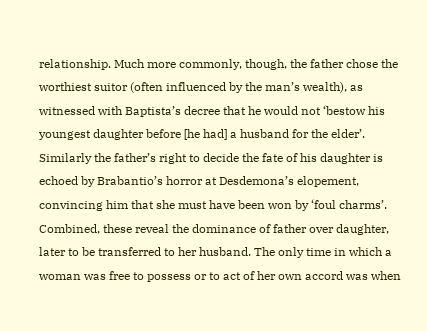relationship. Much more commonly, though, the father chose the worthiest suitor (often influenced by the man’s wealth), as witnessed with Baptista’s decree that he would not ‘bestow his youngest daughter before [he had] a husband for the elder’. Similarly the father’s right to decide the fate of his daughter is echoed by Brabantio’s horror at Desdemona’s elopement, convincing him that she must have been won by ‘foul charms’. Combined, these reveal the dominance of father over daughter, later to be transferred to her husband. The only time in which a woman was free to possess or to act of her own accord was when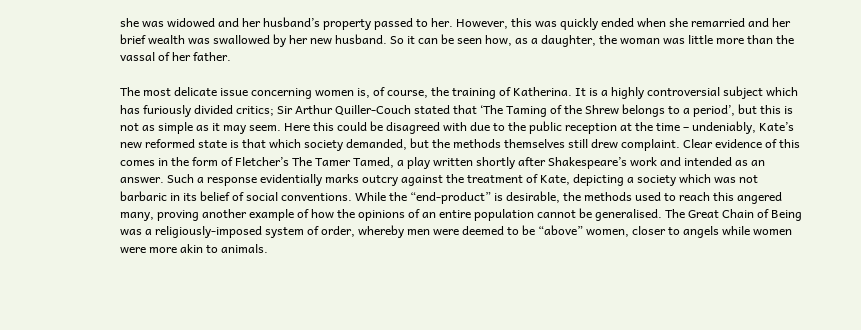she was widowed and her husband’s property passed to her. However, this was quickly ended when she remarried and her brief wealth was swallowed by her new husband. So it can be seen how, as a daughter, the woman was little more than the vassal of her father.

The most delicate issue concerning women is, of course, the training of Katherina. It is a highly controversial subject which has furiously divided critics; Sir Arthur Quiller-Couch stated that ‘The Taming of the Shrew belongs to a period’, but this is not as simple as it may seem. Here this could be disagreed with due to the public reception at the time – undeniably, Kate’s new reformed state is that which society demanded, but the methods themselves still drew complaint. Clear evidence of this comes in the form of Fletcher’s The Tamer Tamed, a play written shortly after Shakespeare’s work and intended as an answer. Such a response evidentially marks outcry against the treatment of Kate, depicting a society which was not barbaric in its belief of social conventions. While the “end-product” is desirable, the methods used to reach this angered many, proving another example of how the opinions of an entire population cannot be generalised. The Great Chain of Being was a religiously-imposed system of order, whereby men were deemed to be “above” women, closer to angels while women were more akin to animals.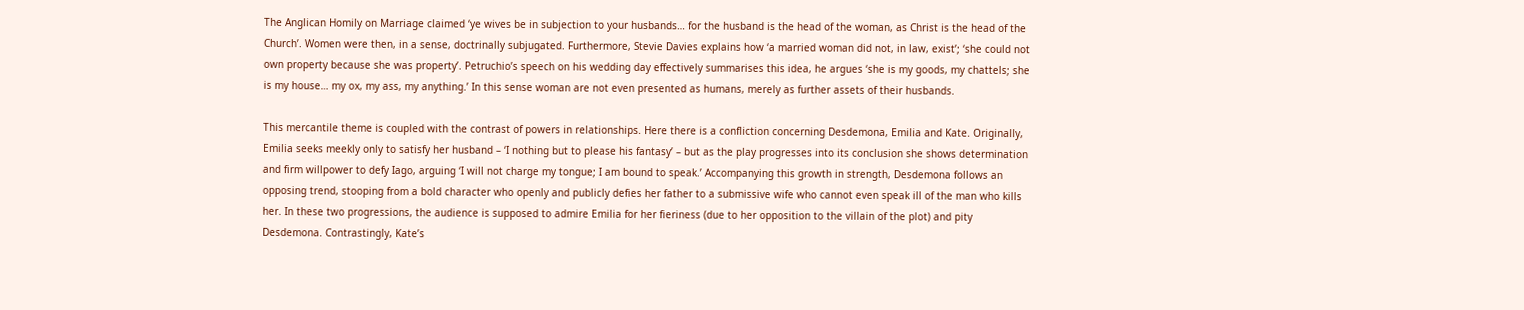The Anglican Homily on Marriage claimed ‘ye wives be in subjection to your husbands… for the husband is the head of the woman, as Christ is the head of the Church’. Women were then, in a sense, doctrinally subjugated. Furthermore, Stevie Davies explains how ‘a married woman did not, in law, exist’; ‘she could not own property because she was property’. Petruchio’s speech on his wedding day effectively summarises this idea, he argues ‘she is my goods, my chattels; she is my house… my ox, my ass, my anything.’ In this sense woman are not even presented as humans, merely as further assets of their husbands.

This mercantile theme is coupled with the contrast of powers in relationships. Here there is a confliction concerning Desdemona, Emilia and Kate. Originally, Emilia seeks meekly only to satisfy her husband – ‘I nothing but to please his fantasy’ – but as the play progresses into its conclusion she shows determination and firm willpower to defy Iago, arguing ‘I will not charge my tongue; I am bound to speak.’ Accompanying this growth in strength, Desdemona follows an opposing trend, stooping from a bold character who openly and publicly defies her father to a submissive wife who cannot even speak ill of the man who kills her. In these two progressions, the audience is supposed to admire Emilia for her fieriness (due to her opposition to the villain of the plot) and pity Desdemona. Contrastingly, Kate’s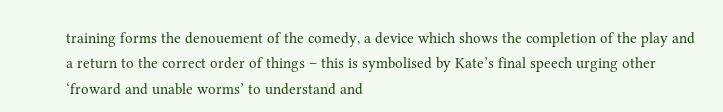training forms the denouement of the comedy, a device which shows the completion of the play and a return to the correct order of things – this is symbolised by Kate’s final speech urging other ‘froward and unable worms’ to understand and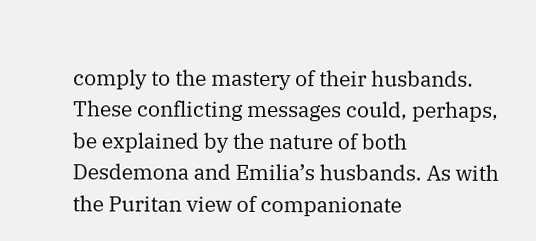comply to the mastery of their husbands. These conflicting messages could, perhaps, be explained by the nature of both Desdemona and Emilia’s husbands. As with the Puritan view of companionate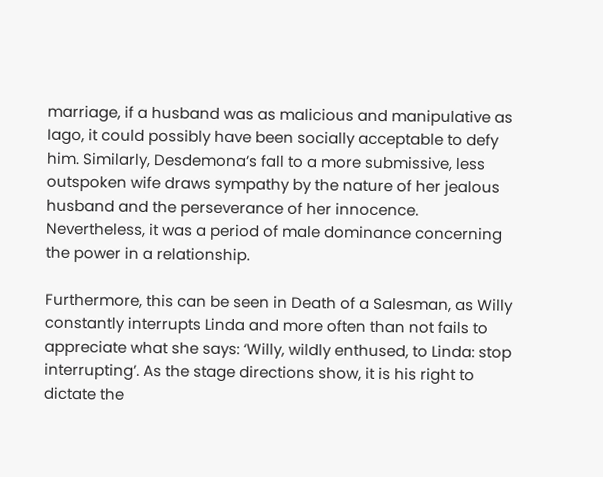marriage, if a husband was as malicious and manipulative as Iago, it could possibly have been socially acceptable to defy him. Similarly, Desdemona’s fall to a more submissive, less outspoken wife draws sympathy by the nature of her jealous husband and the perseverance of her innocence. Nevertheless, it was a period of male dominance concerning the power in a relationship.

Furthermore, this can be seen in Death of a Salesman, as Willy constantly interrupts Linda and more often than not fails to appreciate what she says: ‘Willy, wildly enthused, to Linda: stop interrupting’. As the stage directions show, it is his right to dictate the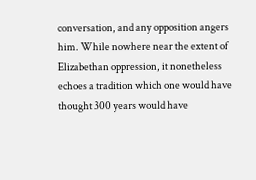conversation, and any opposition angers him. While nowhere near the extent of Elizabethan oppression, it nonetheless echoes a tradition which one would have thought 300 years would have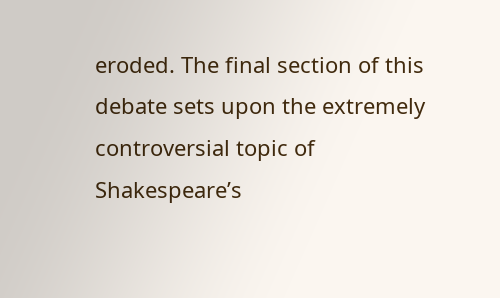eroded. The final section of this debate sets upon the extremely controversial topic of Shakespeare’s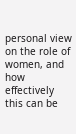personal view on the role of women, and how effectively this can be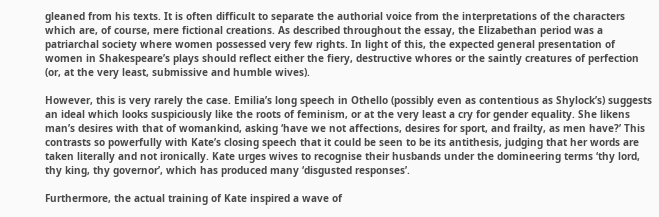gleaned from his texts. It is often difficult to separate the authorial voice from the interpretations of the characters which are, of course, mere fictional creations. As described throughout the essay, the Elizabethan period was a patriarchal society where women possessed very few rights. In light of this, the expected general presentation of women in Shakespeare’s plays should reflect either the fiery, destructive whores or the saintly creatures of perfection (or, at the very least, submissive and humble wives).

However, this is very rarely the case. Emilia’s long speech in Othello (possibly even as contentious as Shylock’s) suggests an ideal which looks suspiciously like the roots of feminism, or at the very least a cry for gender equality. She likens man’s desires with that of womankind, asking ‘have we not affections, desires for sport, and frailty, as men have?’ This contrasts so powerfully with Kate’s closing speech that it could be seen to be its antithesis, judging that her words are taken literally and not ironically. Kate urges wives to recognise their husbands under the domineering terms ‘thy lord, thy king, thy governor’, which has produced many ‘disgusted responses’.

Furthermore, the actual training of Kate inspired a wave of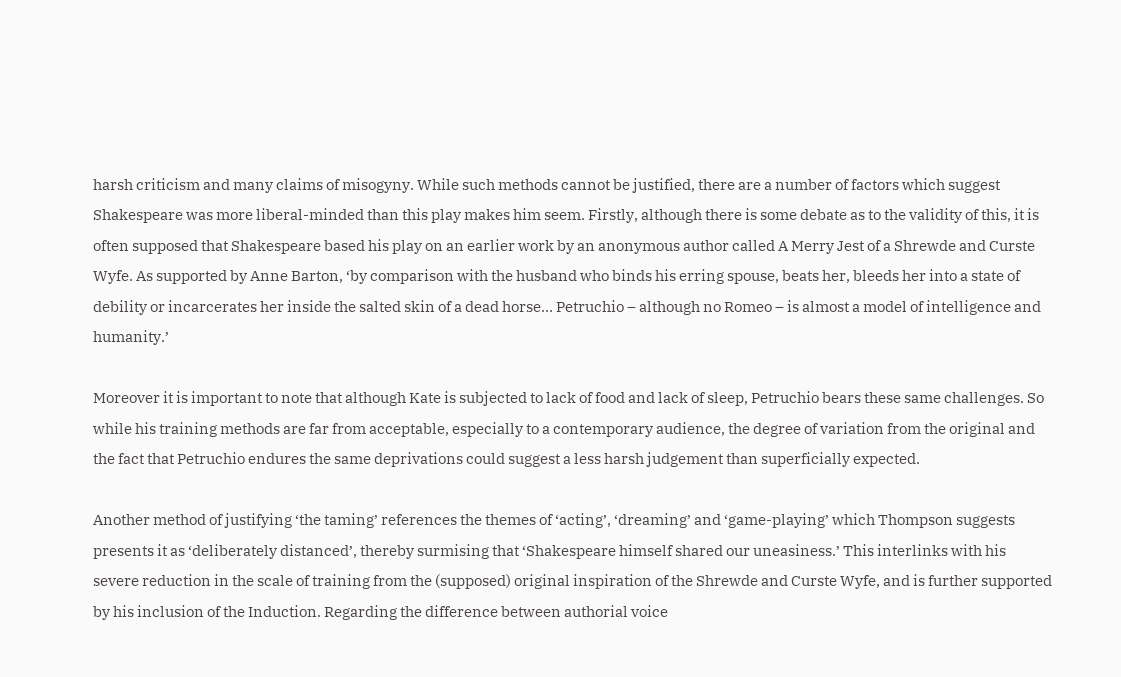harsh criticism and many claims of misogyny. While such methods cannot be justified, there are a number of factors which suggest Shakespeare was more liberal-minded than this play makes him seem. Firstly, although there is some debate as to the validity of this, it is often supposed that Shakespeare based his play on an earlier work by an anonymous author called A Merry Jest of a Shrewde and Curste Wyfe. As supported by Anne Barton, ‘by comparison with the husband who binds his erring spouse, beats her, bleeds her into a state of debility or incarcerates her inside the salted skin of a dead horse… Petruchio – although no Romeo – is almost a model of intelligence and humanity.’

Moreover it is important to note that although Kate is subjected to lack of food and lack of sleep, Petruchio bears these same challenges. So while his training methods are far from acceptable, especially to a contemporary audience, the degree of variation from the original and the fact that Petruchio endures the same deprivations could suggest a less harsh judgement than superficially expected.

Another method of justifying ‘the taming’ references the themes of ‘acting’, ‘dreaming’ and ‘game-playing’ which Thompson suggests presents it as ‘deliberately distanced’, thereby surmising that ‘Shakespeare himself shared our uneasiness.’ This interlinks with his severe reduction in the scale of training from the (supposed) original inspiration of the Shrewde and Curste Wyfe, and is further supported by his inclusion of the Induction. Regarding the difference between authorial voice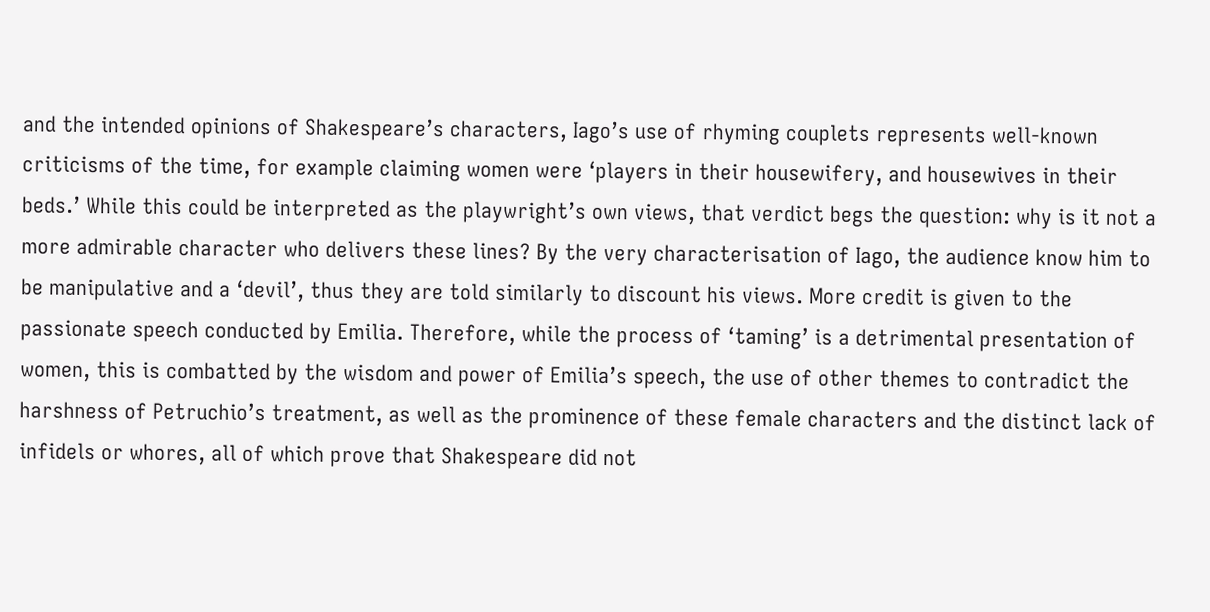and the intended opinions of Shakespeare’s characters, Iago’s use of rhyming couplets represents well-known criticisms of the time, for example claiming women were ‘players in their housewifery, and housewives in their beds.’ While this could be interpreted as the playwright’s own views, that verdict begs the question: why is it not a more admirable character who delivers these lines? By the very characterisation of Iago, the audience know him to be manipulative and a ‘devil’, thus they are told similarly to discount his views. More credit is given to the passionate speech conducted by Emilia. Therefore, while the process of ‘taming’ is a detrimental presentation of women, this is combatted by the wisdom and power of Emilia’s speech, the use of other themes to contradict the harshness of Petruchio’s treatment, as well as the prominence of these female characters and the distinct lack of infidels or whores, all of which prove that Shakespeare did not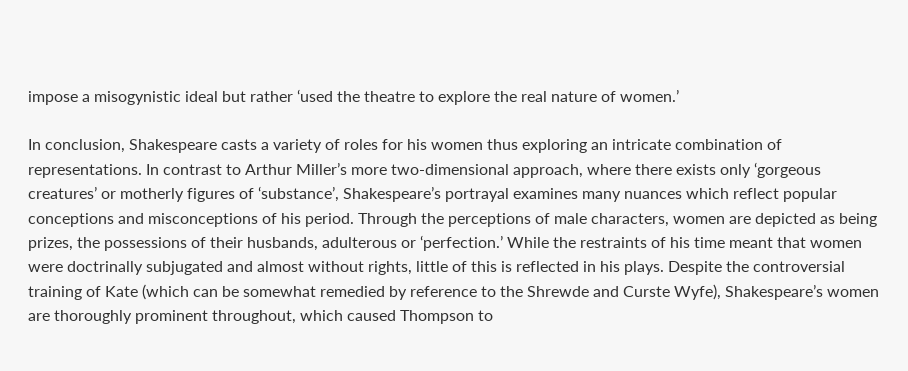impose a misogynistic ideal but rather ‘used the theatre to explore the real nature of women.’

In conclusion, Shakespeare casts a variety of roles for his women thus exploring an intricate combination of representations. In contrast to Arthur Miller’s more two-dimensional approach, where there exists only ‘gorgeous creatures’ or motherly figures of ‘substance’, Shakespeare’s portrayal examines many nuances which reflect popular conceptions and misconceptions of his period. Through the perceptions of male characters, women are depicted as being prizes, the possessions of their husbands, adulterous or ‘perfection.’ While the restraints of his time meant that women were doctrinally subjugated and almost without rights, little of this is reflected in his plays. Despite the controversial training of Kate (which can be somewhat remedied by reference to the Shrewde and Curste Wyfe), Shakespeare’s women are thoroughly prominent throughout, which caused Thompson to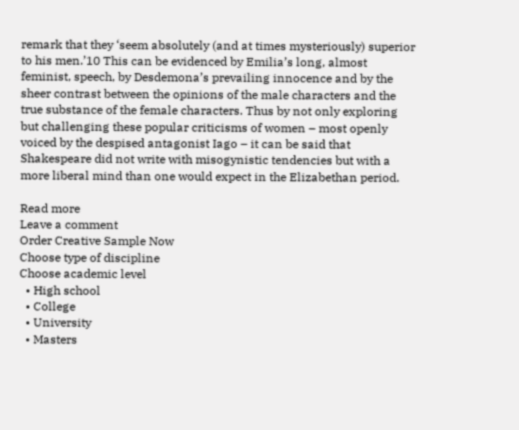remark that they ‘seem absolutely (and at times mysteriously) superior to his men.’10 This can be evidenced by Emilia’s long, almost feminist, speech, by Desdemona’s prevailing innocence and by the sheer contrast between the opinions of the male characters and the true substance of the female characters. Thus by not only exploring but challenging these popular criticisms of women – most openly voiced by the despised antagonist Iago – it can be said that Shakespeare did not write with misogynistic tendencies but with a more liberal mind than one would expect in the Elizabethan period.

Read more
Leave a comment
Order Creative Sample Now
Choose type of discipline
Choose academic level
  • High school
  • College
  • University
  • Masters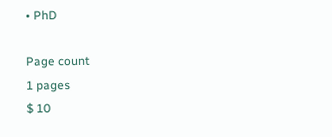• PhD

Page count
1 pages
$ 10